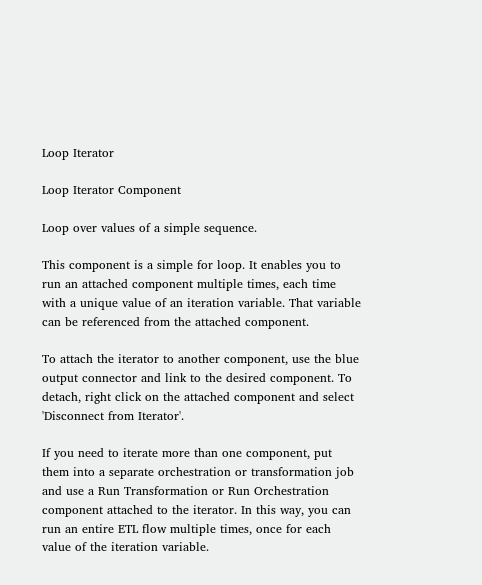Loop Iterator

Loop Iterator Component

Loop over values of a simple sequence.

This component is a simple for loop. It enables you to run an attached component multiple times, each time with a unique value of an iteration variable. That variable can be referenced from the attached component.

To attach the iterator to another component, use the blue output connector and link to the desired component. To detach, right click on the attached component and select 'Disconnect from Iterator'.

If you need to iterate more than one component, put them into a separate orchestration or transformation job and use a Run Transformation or Run Orchestration component attached to the iterator. In this way, you can run an entire ETL flow multiple times, once for each value of the iteration variable.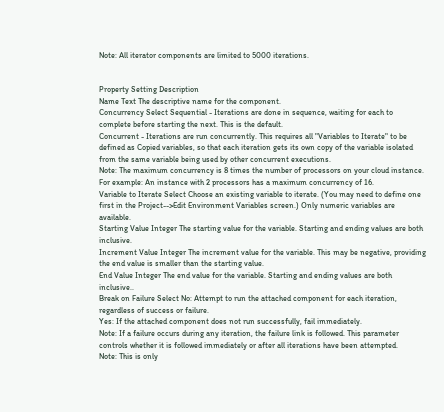Note: All iterator components are limited to 5000 iterations.


Property Setting Description
Name Text The descriptive name for the component.
Concurrency Select Sequential - Iterations are done in sequence, waiting for each to complete before starting the next. This is the default.
Concurrent - Iterations are run concurrently. This requires all "Variables to Iterate" to be defined as Copied variables, so that each iteration gets its own copy of the variable isolated from the same variable being used by other concurrent executions.
Note: The maximum concurrency is 8 times the number of processors on your cloud instance. For example: An instance with 2 processors has a maximum concurrency of 16.
Variable to Iterate Select Choose an existing variable to iterate. (You may need to define one first in the Project-->Edit Environment Variables screen.) Only numeric variables are available.
Starting Value Integer The starting value for the variable. Starting and ending values are both inclusive.
Increment Value Integer The increment value for the variable. This may be negative, providing the end value is smaller than the starting value.
End Value Integer The end value for the variable. Starting and ending values are both inclusive..
Break on Failure Select No: Attempt to run the attached component for each iteration, regardless of success or failure.
Yes: If the attached component does not run successfully, fail immediately.
Note: If a failure occurs during any iteration, the failure link is followed. This parameter controls whether it is followed immediately or after all iterations have been attempted.
Note: This is only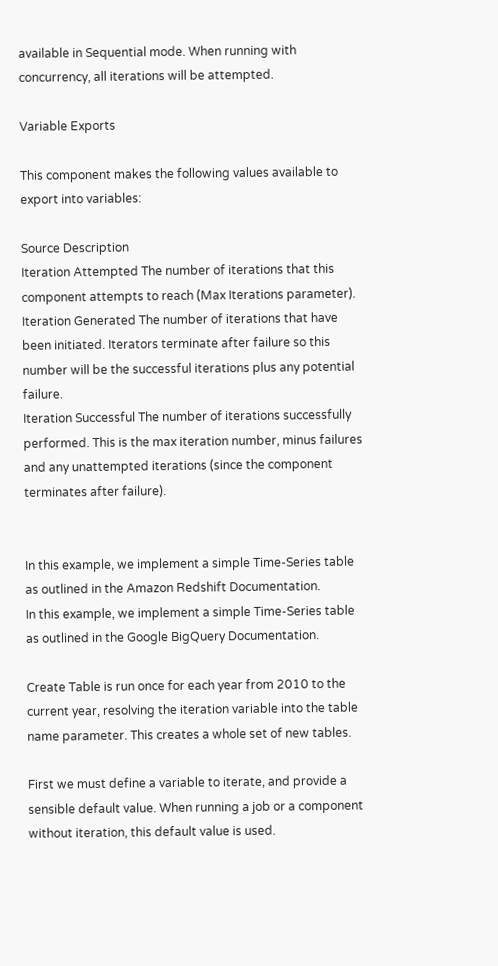available in Sequential mode. When running with concurrency, all iterations will be attempted.

Variable Exports

This component makes the following values available to export into variables:

Source Description
Iteration Attempted The number of iterations that this component attempts to reach (Max Iterations parameter).
Iteration Generated The number of iterations that have been initiated. Iterators terminate after failure so this number will be the successful iterations plus any potential failure.
Iteration Successful The number of iterations successfully performed. This is the max iteration number, minus failures and any unattempted iterations (since the component terminates after failure).


In this example, we implement a simple Time-Series table as outlined in the Amazon Redshift Documentation.
In this example, we implement a simple Time-Series table as outlined in the Google BigQuery Documentation.

Create Table is run once for each year from 2010 to the current year, resolving the iteration variable into the table name parameter. This creates a whole set of new tables.

First we must define a variable to iterate, and provide a sensible default value. When running a job or a component without iteration, this default value is used.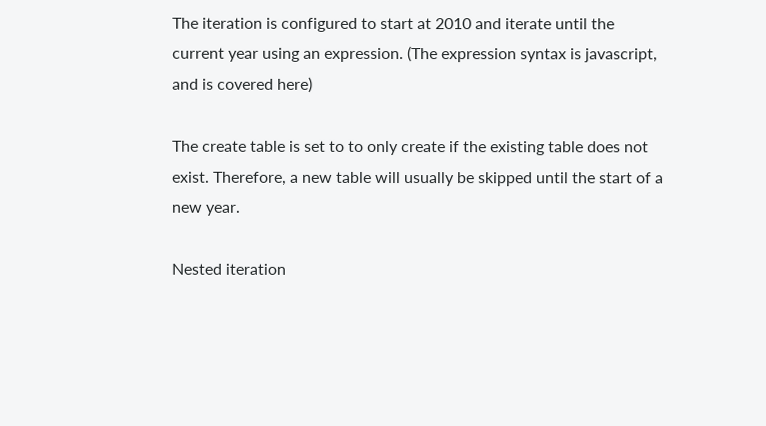The iteration is configured to start at 2010 and iterate until the current year using an expression. (The expression syntax is javascript, and is covered here)

The create table is set to to only create if the existing table does not exist. Therefore, a new table will usually be skipped until the start of a new year.

Nested iteration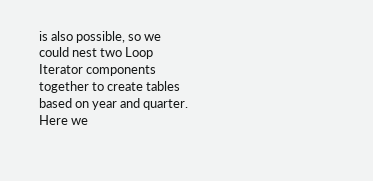is also possible, so we could nest two Loop Iterator components together to create tables based on year and quarter. Here we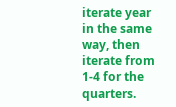iterate year in the same way, then iterate from 1-4 for the quarters.